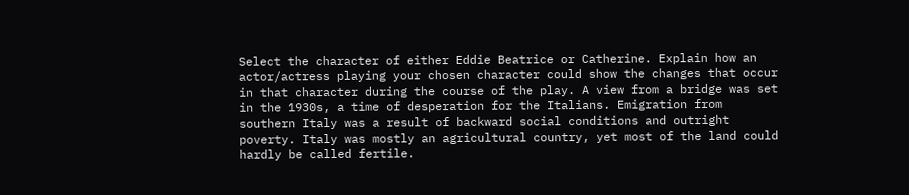Select the character of either Eddie Beatrice or Catherine. Explain how an actor/actress playing your chosen character could show the changes that occur in that character during the course of the play. A view from a bridge was set in the 1930s, a time of desperation for the Italians. Emigration from southern Italy was a result of backward social conditions and outright poverty. Italy was mostly an agricultural country, yet most of the land could hardly be called fertile.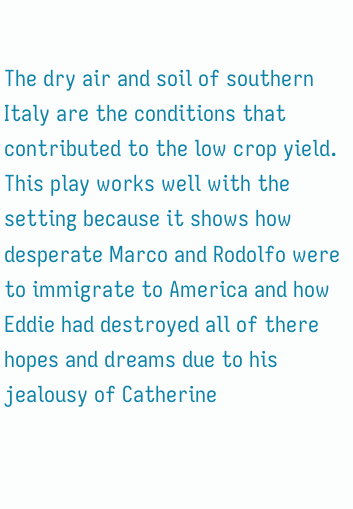The dry air and soil of southern Italy are the conditions that contributed to the low crop yield. This play works well with the setting because it shows how desperate Marco and Rodolfo were to immigrate to America and how Eddie had destroyed all of there hopes and dreams due to his jealousy of Catherine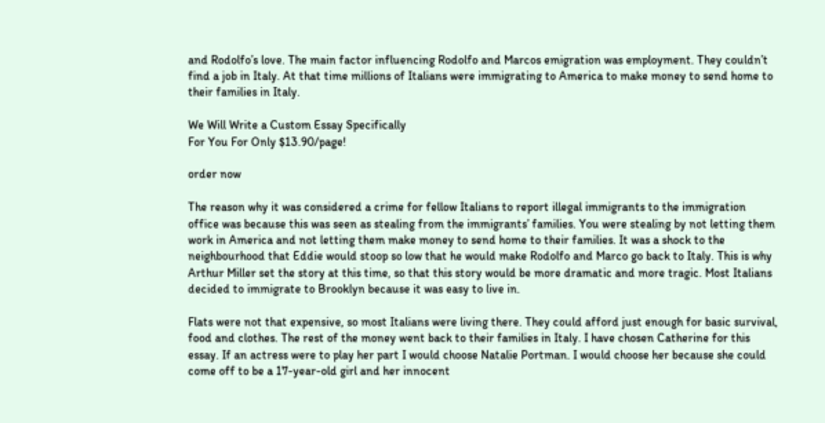and Rodolfo’s love. The main factor influencing Rodolfo and Marcos emigration was employment. They couldn’t find a job in Italy. At that time millions of Italians were immigrating to America to make money to send home to their families in Italy.

We Will Write a Custom Essay Specifically
For You For Only $13.90/page!

order now

The reason why it was considered a crime for fellow Italians to report illegal immigrants to the immigration office was because this was seen as stealing from the immigrants’ families. You were stealing by not letting them work in America and not letting them make money to send home to their families. It was a shock to the neighbourhood that Eddie would stoop so low that he would make Rodolfo and Marco go back to Italy. This is why Arthur Miller set the story at this time, so that this story would be more dramatic and more tragic. Most Italians decided to immigrate to Brooklyn because it was easy to live in.

Flats were not that expensive, so most Italians were living there. They could afford just enough for basic survival, food and clothes. The rest of the money went back to their families in Italy. I have chosen Catherine for this essay. If an actress were to play her part I would choose Natalie Portman. I would choose her because she could come off to be a 17-year-old girl and her innocent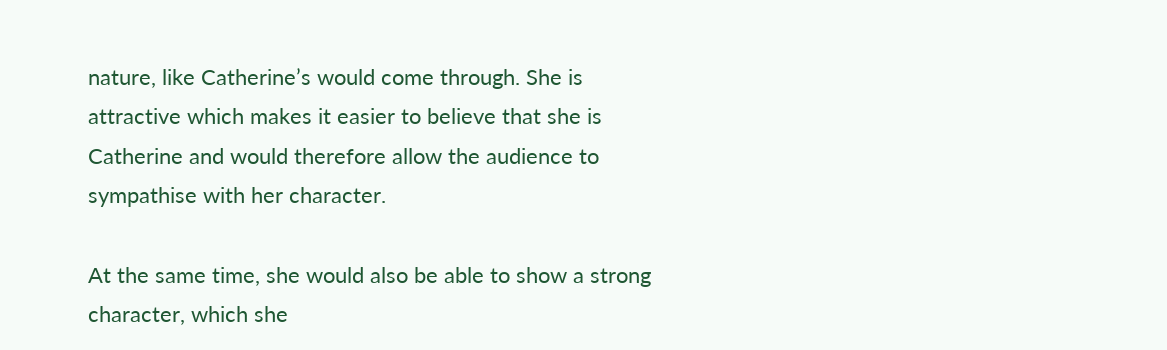nature, like Catherine’s would come through. She is attractive which makes it easier to believe that she is Catherine and would therefore allow the audience to sympathise with her character.

At the same time, she would also be able to show a strong character, which she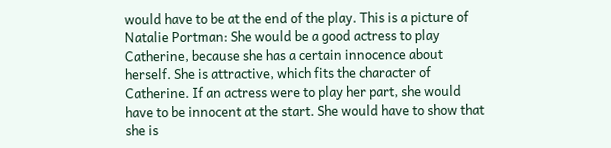would have to be at the end of the play. This is a picture of Natalie Portman: She would be a good actress to play Catherine, because she has a certain innocence about herself. She is attractive, which fits the character of Catherine. If an actress were to play her part, she would have to be innocent at the start. She would have to show that she is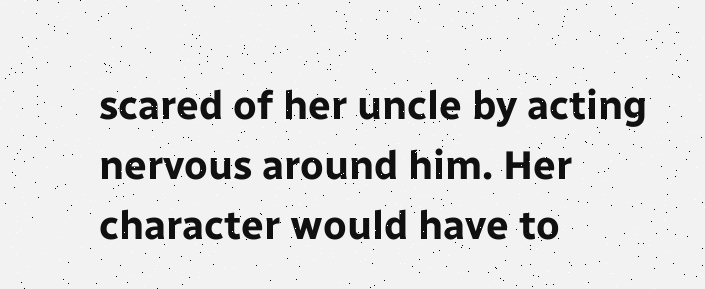scared of her uncle by acting nervous around him. Her character would have to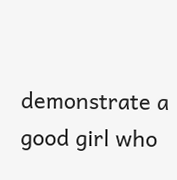demonstrate a good girl who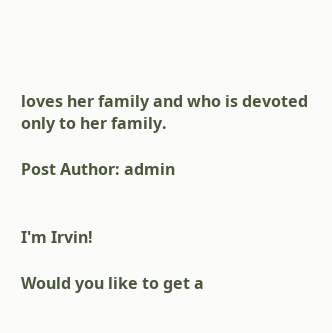loves her family and who is devoted only to her family.

Post Author: admin


I'm Irvin!

Would you like to get a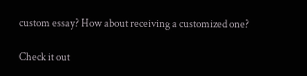custom essay? How about receiving a customized one?

Check it out